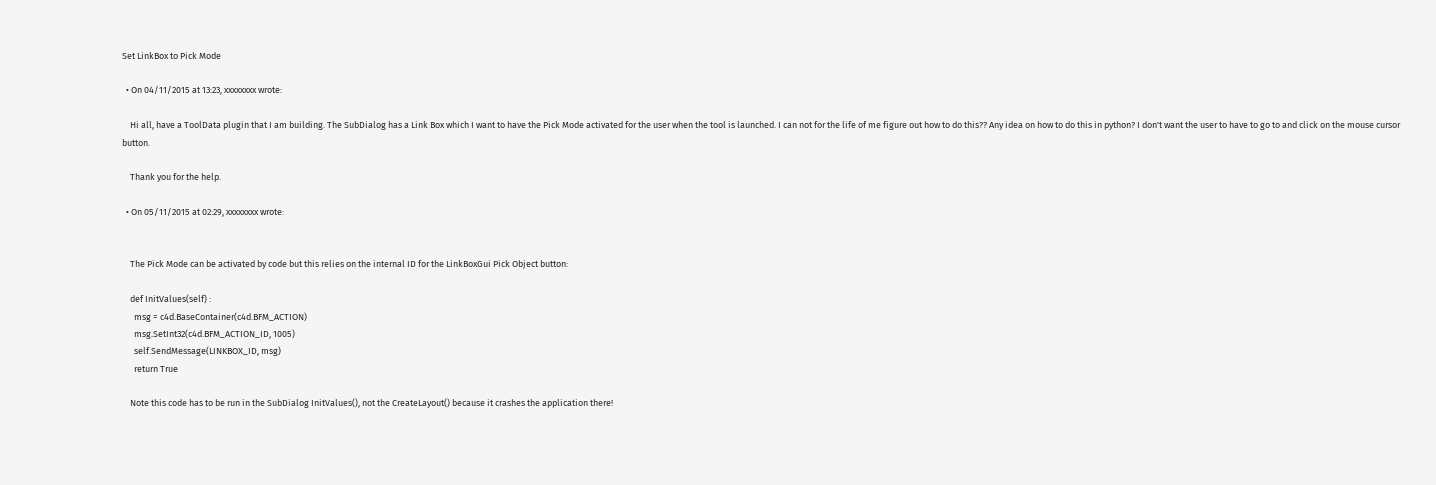Set LinkBox to Pick Mode

  • On 04/11/2015 at 13:23, xxxxxxxx wrote:

    Hi all, have a ToolData plugin that I am building. The SubDialog has a Link Box which I want to have the Pick Mode activated for the user when the tool is launched. I can not for the life of me figure out how to do this?? Any idea on how to do this in python? I don't want the user to have to go to and click on the mouse cursor button.

    Thank you for the help.

  • On 05/11/2015 at 02:29, xxxxxxxx wrote:


    The Pick Mode can be activated by code but this relies on the internal ID for the LinkBoxGui Pick Object button:

    def InitValues(self) :
      msg = c4d.BaseContainer(c4d.BFM_ACTION)
      msg.SetInt32(c4d.BFM_ACTION_ID, 1005)
      self.SendMessage(LINKBOX_ID, msg)
      return True

    Note this code has to be run in the SubDialog InitValues(), not the CreateLayout() because it crashes the application there!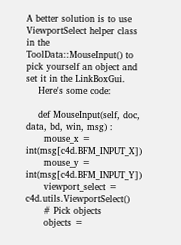A better solution is to use ViewportSelect helper class in the ToolData::MouseInput() to pick yourself an object and set it in the LinkBoxGui.
    Here's some code:

    def MouseInput(self, doc, data, bd, win, msg) :
      mouse_x = int(msg[c4d.BFM_INPUT_X])
      mouse_y = int(msg[c4d.BFM_INPUT_Y])
      viewport_select = c4d.utils.ViewportSelect()
      # Pick objects
      objects =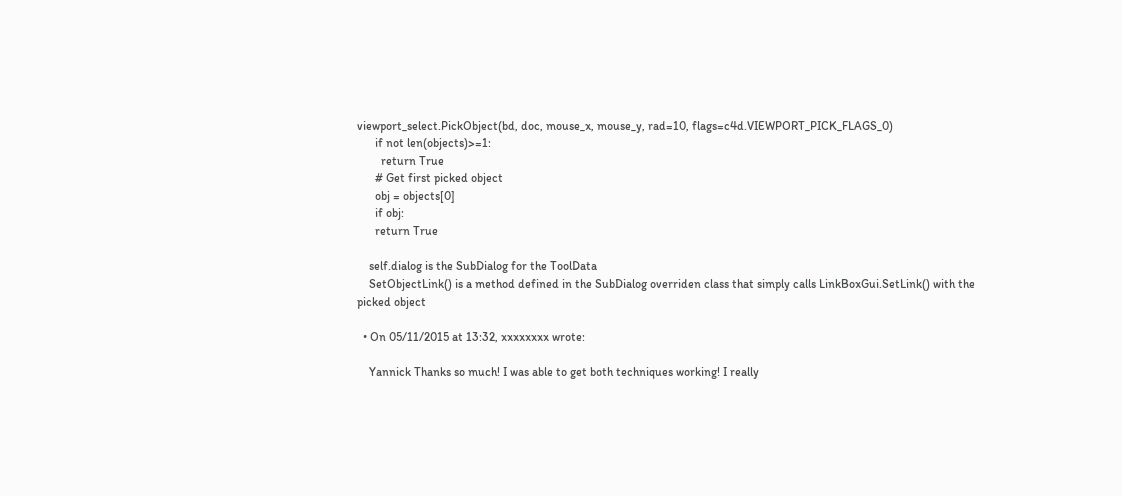viewport_select.PickObject(bd, doc, mouse_x, mouse_y, rad=10, flags=c4d.VIEWPORT_PICK_FLAGS_0)
      if not len(objects)>=1:
        return True
      # Get first picked object
      obj = objects[0]
      if obj:
      return True

    self.dialog is the SubDialog for the ToolData
    SetObjectLink() is a method defined in the SubDialog overriden class that simply calls LinkBoxGui.SetLink() with the picked object

  • On 05/11/2015 at 13:32, xxxxxxxx wrote:

    Yannick Thanks so much! I was able to get both techniques working! I really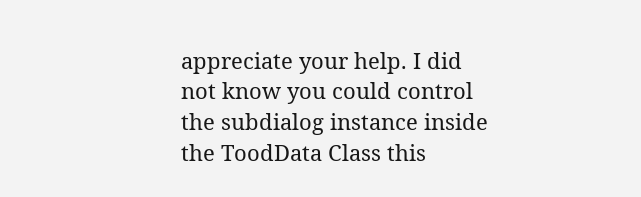appreciate your help. I did not know you could control the subdialog instance inside the ToodData Class this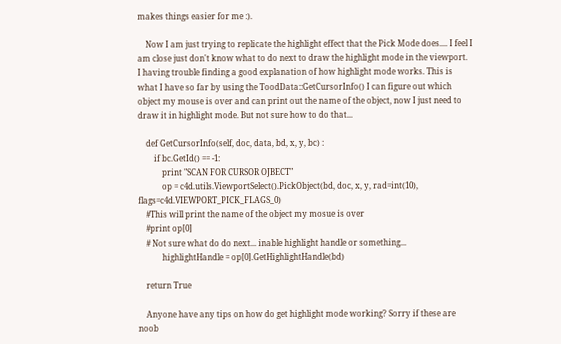makes things easier for me :).

    Now I am just trying to replicate the highlight effect that the Pick Mode does.... I feel I am close just don't know what to do next to draw the highlight mode in the viewport.  I having trouble finding a good explanation of how highlight mode works. This is what I have so far by using the ToodData::GetCursorInfo() I can figure out which object my mouse is over and can print out the name of the object, now I just need to draw it in highlight mode. But not sure how to do that...

    def GetCursorInfo(self, doc, data, bd, x, y, bc) :
        if bc.GetId() == -1:
            print "SCAN FOR CURSOR OJBECT"
            op = c4d.utils.ViewportSelect().PickObject(bd, doc, x, y, rad=int(10), flags=c4d.VIEWPORT_PICK_FLAGS_0)
    #This will print the name of the object my mosue is over
    #print op[0]
    # Not sure what do do next... inable highlight handle or something...
            highlightHandle = op[0].GetHighlightHandle(bd)

    return True

    Anyone have any tips on how do get highlight mode working? Sorry if these are noob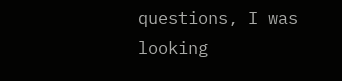questions, I was looking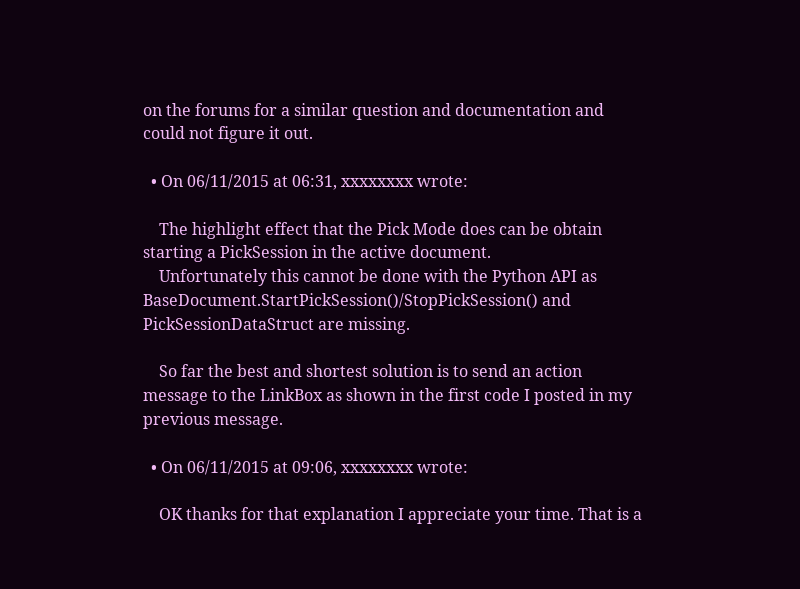on the forums for a similar question and documentation and could not figure it out.

  • On 06/11/2015 at 06:31, xxxxxxxx wrote:

    The highlight effect that the Pick Mode does can be obtain starting a PickSession in the active document.
    Unfortunately this cannot be done with the Python API as BaseDocument.StartPickSession()/StopPickSession() and PickSessionDataStruct are missing.

    So far the best and shortest solution is to send an action message to the LinkBox as shown in the first code I posted in my previous message.

  • On 06/11/2015 at 09:06, xxxxxxxx wrote:

    OK thanks for that explanation I appreciate your time. That is a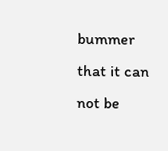bummer that it can not be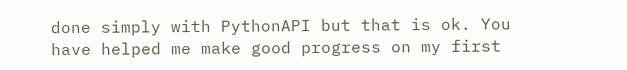done simply with PythonAPI but that is ok. You have helped me make good progress on my first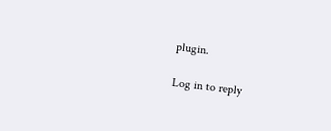plugin.

Log in to reply